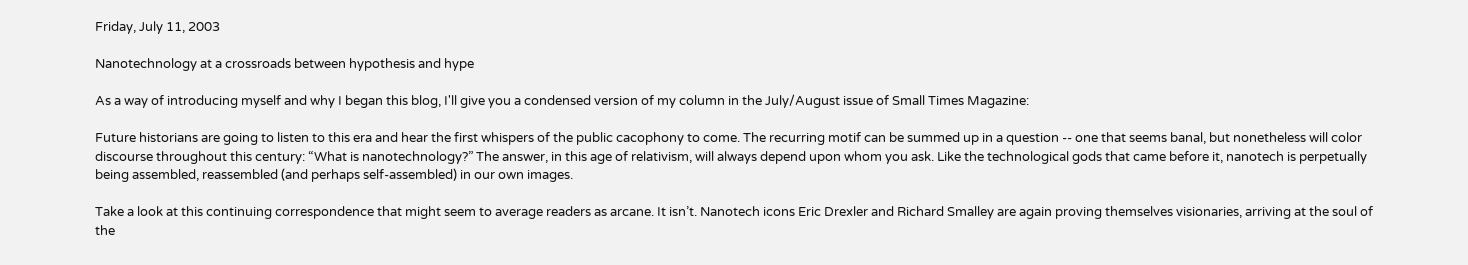Friday, July 11, 2003

Nanotechnology at a crossroads between hypothesis and hype

As a way of introducing myself and why I began this blog, I'll give you a condensed version of my column in the July/August issue of Small Times Magazine:

Future historians are going to listen to this era and hear the first whispers of the public cacophony to come. The recurring motif can be summed up in a question -- one that seems banal, but nonetheless will color discourse throughout this century: “What is nanotechnology?” The answer, in this age of relativism, will always depend upon whom you ask. Like the technological gods that came before it, nanotech is perpetually being assembled, reassembled (and perhaps self-assembled) in our own images.

Take a look at this continuing correspondence that might seem to average readers as arcane. It isn’t. Nanotech icons Eric Drexler and Richard Smalley are again proving themselves visionaries, arriving at the soul of the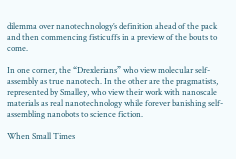dilemma over nanotechnology’s definition ahead of the pack and then commencing fisticuffs in a preview of the bouts to come.

In one corner, the “Drexlerians” who view molecular self-assembly as true nanotech. In the other are the pragmatists, represented by Smalley, who view their work with nanoscale materials as real nanotechnology while forever banishing self-assembling nanobots to science fiction.

When Small Times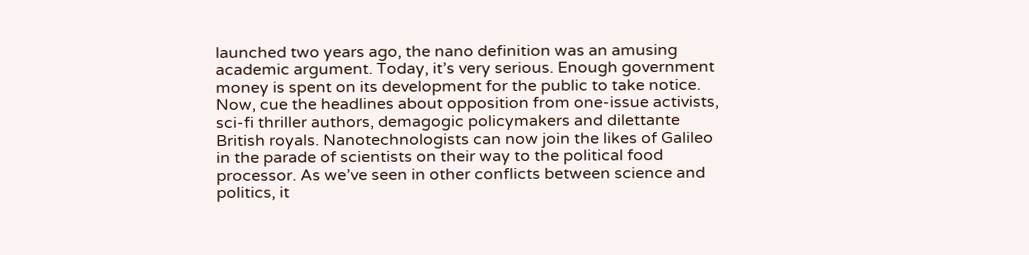launched two years ago, the nano definition was an amusing academic argument. Today, it’s very serious. Enough government money is spent on its development for the public to take notice. Now, cue the headlines about opposition from one-issue activists, sci-fi thriller authors, demagogic policymakers and dilettante British royals. Nanotechnologists can now join the likes of Galileo in the parade of scientists on their way to the political food processor. As we’ve seen in other conflicts between science and politics, it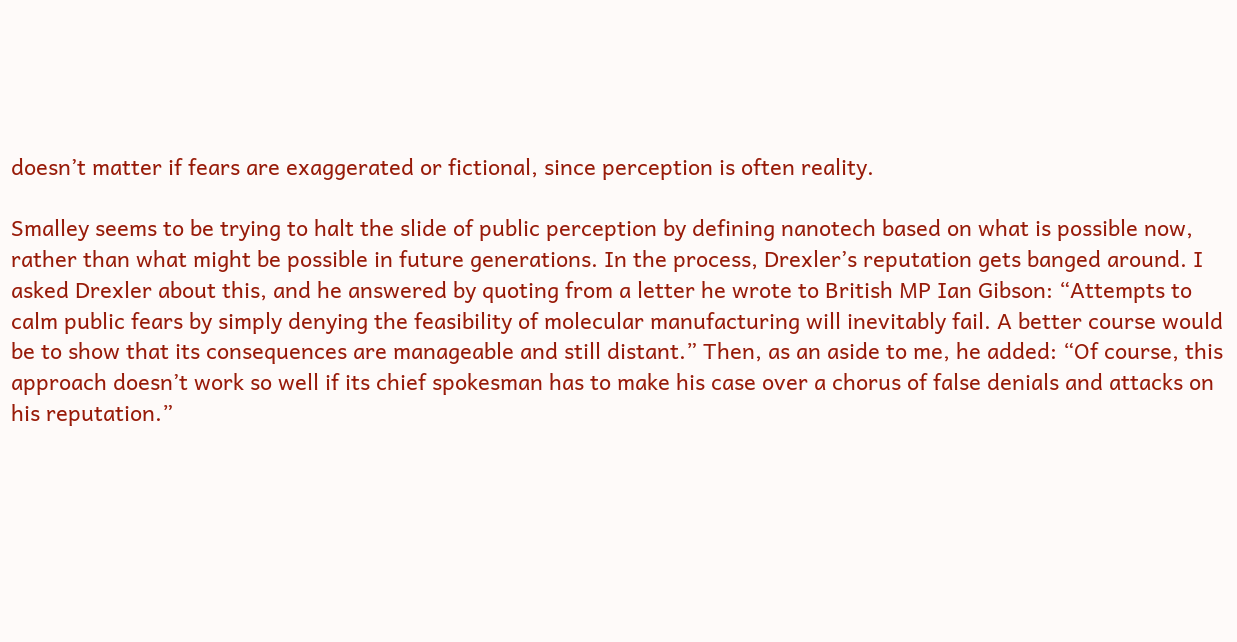doesn’t matter if fears are exaggerated or fictional, since perception is often reality.

Smalley seems to be trying to halt the slide of public perception by defining nanotech based on what is possible now, rather than what might be possible in future generations. In the process, Drexler’s reputation gets banged around. I asked Drexler about this, and he answered by quoting from a letter he wrote to British MP Ian Gibson: “Attempts to calm public fears by simply denying the feasibility of molecular manufacturing will inevitably fail. A better course would be to show that its consequences are manageable and still distant.” Then, as an aside to me, he added: “Of course, this approach doesn’t work so well if its chief spokesman has to make his case over a chorus of false denials and attacks on his reputation.”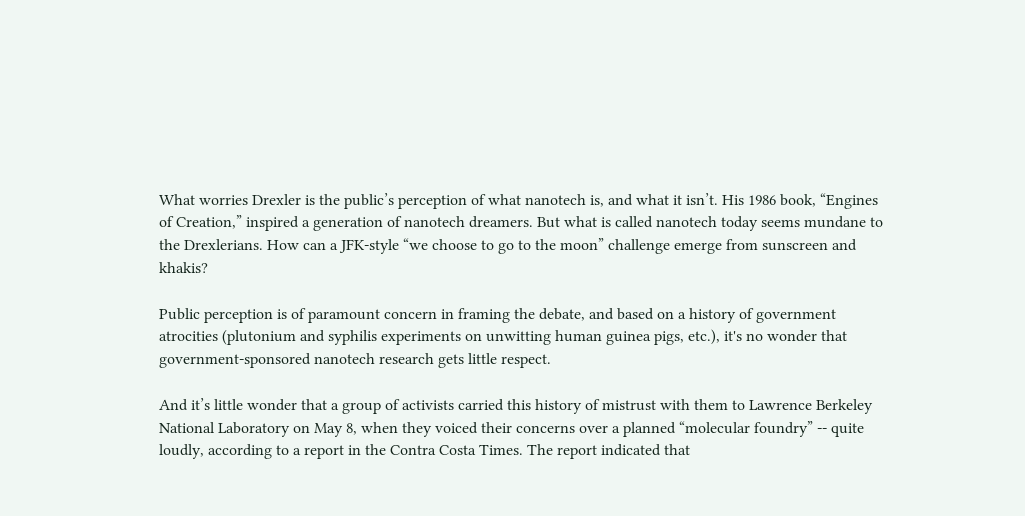What worries Drexler is the public’s perception of what nanotech is, and what it isn’t. His 1986 book, “Engines of Creation,” inspired a generation of nanotech dreamers. But what is called nanotech today seems mundane to the Drexlerians. How can a JFK-style “we choose to go to the moon” challenge emerge from sunscreen and khakis?

Public perception is of paramount concern in framing the debate, and based on a history of government atrocities (plutonium and syphilis experiments on unwitting human guinea pigs, etc.), it's no wonder that government-sponsored nanotech research gets little respect.

And it’s little wonder that a group of activists carried this history of mistrust with them to Lawrence Berkeley National Laboratory on May 8, when they voiced their concerns over a planned “molecular foundry” -- quite loudly, according to a report in the Contra Costa Times. The report indicated that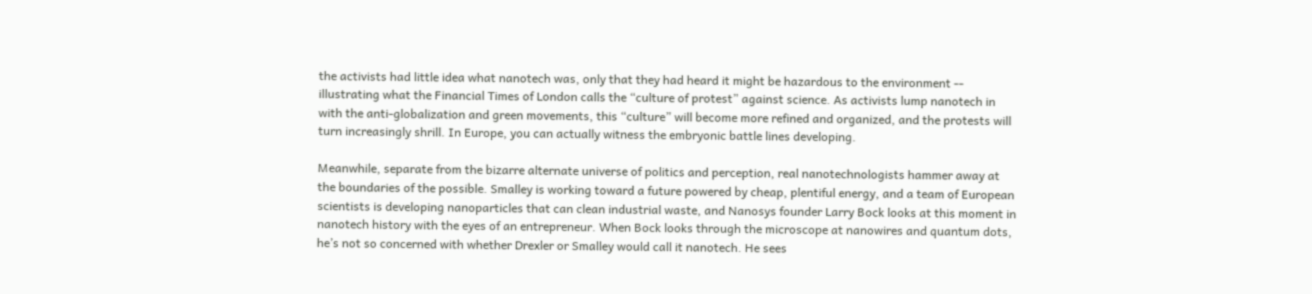the activists had little idea what nanotech was, only that they had heard it might be hazardous to the environment -- illustrating what the Financial Times of London calls the “culture of protest” against science. As activists lump nanotech in with the anti-globalization and green movements, this “culture” will become more refined and organized, and the protests will turn increasingly shrill. In Europe, you can actually witness the embryonic battle lines developing.

Meanwhile, separate from the bizarre alternate universe of politics and perception, real nanotechnologists hammer away at the boundaries of the possible. Smalley is working toward a future powered by cheap, plentiful energy, and a team of European scientists is developing nanoparticles that can clean industrial waste, and Nanosys founder Larry Bock looks at this moment in nanotech history with the eyes of an entrepreneur. When Bock looks through the microscope at nanowires and quantum dots, he’s not so concerned with whether Drexler or Smalley would call it nanotech. He sees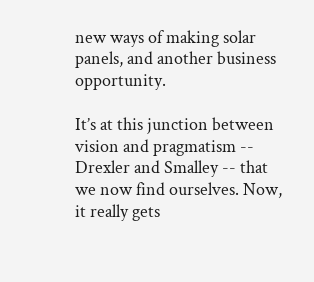new ways of making solar panels, and another business opportunity.

It’s at this junction between vision and pragmatism -- Drexler and Smalley -- that we now find ourselves. Now, it really gets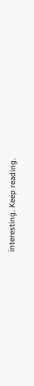interesting. Keep reading.